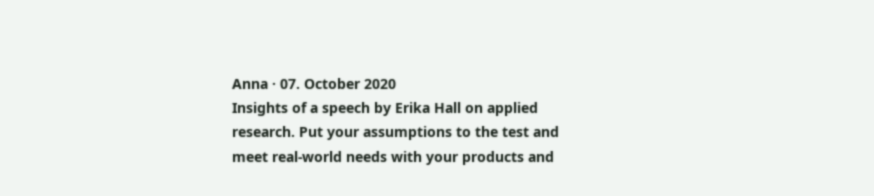Anna · 07. October 2020
Insights of a speech by Erika Hall on applied research. Put your assumptions to the test and meet real-world needs with your products and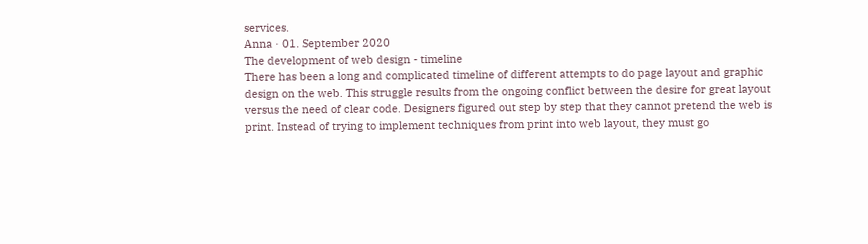services.
Anna · 01. September 2020
The development of web design - timeline
There has been a long and complicated timeline of different attempts to do page layout and graphic design on the web. This struggle results from the ongoing conflict between the desire for great layout versus the need of clear code. Designers figured out step by step that they cannot pretend the web is print. Instead of trying to implement techniques from print into web layout, they must go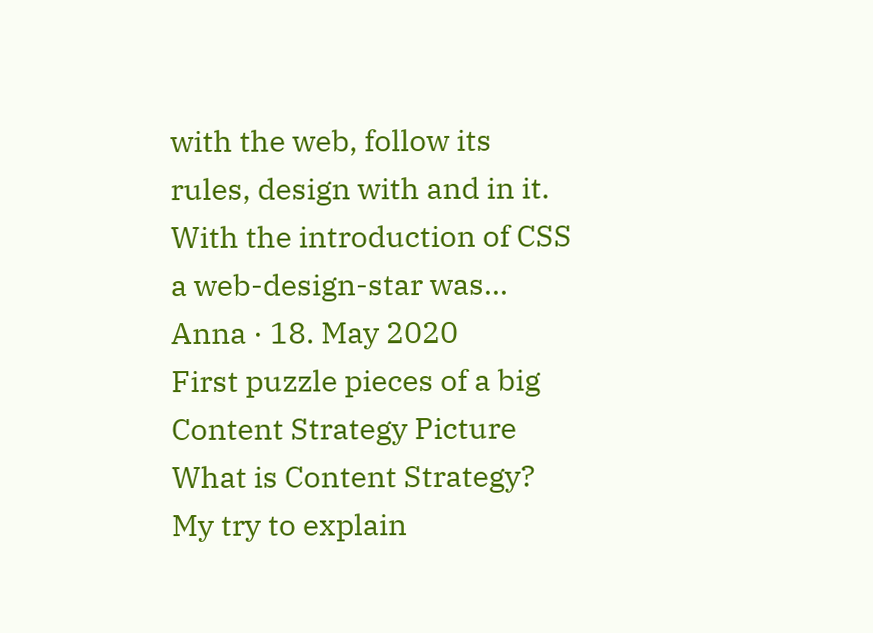with the web, follow its rules, design with and in it. With the introduction of CSS a web-design-star was...
Anna · 18. May 2020
First puzzle pieces of a big Content Strategy Picture
What is Content Strategy? My try to explain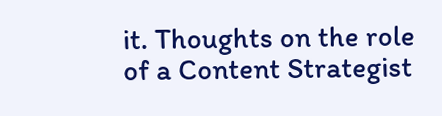it. Thoughts on the role of a Content Strategist